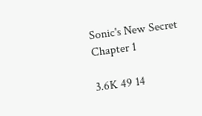Sonic's New Secret Chapter 1

3.6K 49 14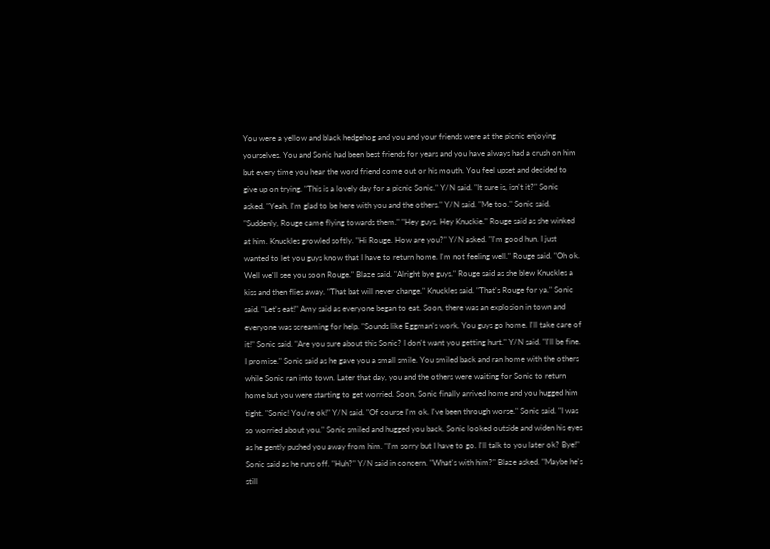You were a yellow and black hedgehog and you and your friends were at the picnic enjoying yourselves. You and Sonic had been best friends for years and you have always had a crush on him but every time you hear the word friend come out or his mouth. You feel upset and decided to give up on trying. "This is a lovely day for a picnic Sonic." Y/N said. "It sure is, isn't it?" Sonic asked. "Yeah. I'm glad to be here with you and the others." Y/N said. "Me too." Sonic said. "Suddenly, Rouge came flying towards them." "Hey guys. Hey Knuckie." Rouge said as she winked at him. Knuckles growled softly. "Hi Rouge. How are you?" Y/N asked. "I'm good hun. I just wanted to let you guys know that I have to return home. I'm not feeling well." Rouge said. "Oh ok. Well we'll see you soon Rouge." Blaze said. "Alright bye guys." Rouge said as she blew Knuckles a kiss and then flies away. "That bat will never change." Knuckles said. "That's Rouge for ya." Sonic said. "Let's eat!" Amy said as everyone began to eat. Soon, there was an explosion in town and everyone was screaming for help. "Sounds like Eggman's work. You guys go home. I'll take care of it!" Sonic said. "Are you sure about this Sonic? I don't want you getting hurt." Y/N said. "I'll be fine. I promise." Sonic said as he gave you a small smile. You smiled back and ran home with the others while Sonic ran into town. Later that day, you and the others were waiting for Sonic to return home but you were starting to get worried. Soon, Sonic finally arrived home and you hugged him tight. "Sonic! You're ok!" Y/N said. "Of course I'm ok. I've been through worse." Sonic said. "I was so worried about you." Sonic smiled and hugged you back. Sonic looked outside and widen his eyes as he gently pushed you away from him. "I'm sorry but I have to go. I'll talk to you later ok? Bye!" Sonic said as he runs off. "Huh?" Y/N said in concern. "What's with him?" Blaze asked. "Maybe he's still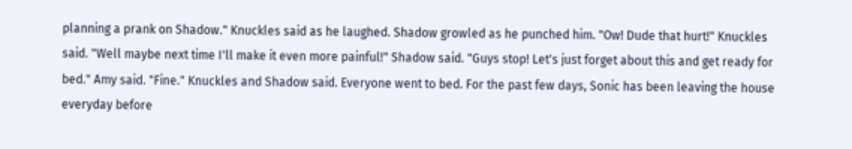planning a prank on Shadow." Knuckles said as he laughed. Shadow growled as he punched him. "Ow! Dude that hurt!" Knuckles said. "Well maybe next time I'll make it even more painful!" Shadow said. "Guys stop! Let's just forget about this and get ready for bed." Amy said. "Fine." Knuckles and Shadow said. Everyone went to bed. For the past few days, Sonic has been leaving the house everyday before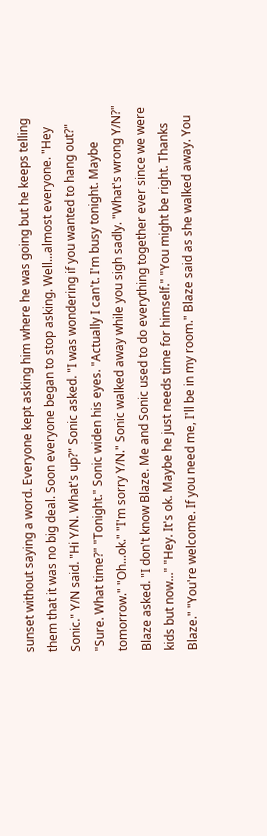sunset without saying a word. Everyone kept asking him where he was going but he keeps telling them that it was no big deal. Soon everyone began to stop asking. Well...almost everyone. "Hey Sonic." Y/N said. "Hi Y/N. What's up?" Sonic asked. "I was wondering if you wanted to hang out?" "Sure. What time?" "Tonight." Sonic widen his eyes. "Actually I can't. I'm busy tonight. Maybe tomorrow." "Oh...ok." "I'm sorry Y/N." Sonic walked away while you sigh sadly. "What's wrong Y/N?" Blaze asked. "I don't know Blaze. Me and Sonic used to do everything together ever since we were kids but now..." "Hey. It's ok. Maybe he just needs time for himself." "You might be right. Thanks Blaze." "You're welcome. If you need me, I'll be in my room." Blaze said as she walked away. You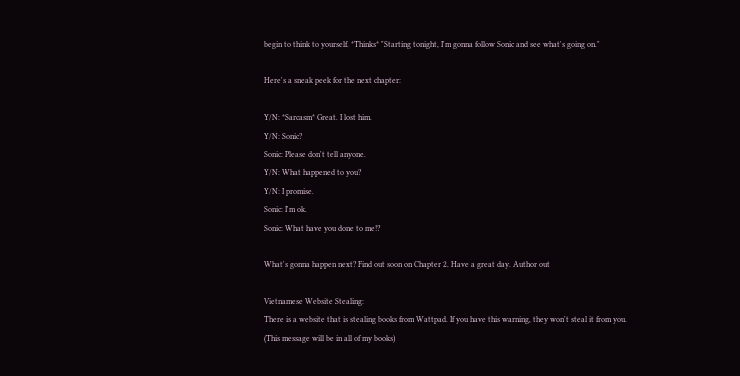begin to think to yourself. *Thinks* "Starting tonight, I'm gonna follow Sonic and see what's going on."

Here's a sneak peek for the next chapter:

Y/N: *Sarcasm* Great. I lost him.
Y/N: Sonic?
Sonic: Please don't tell anyone.
Y/N: What happened to you?
Y/N: I promise.
Sonic: I'm ok.
Sonic: What have you done to me!?

What's gonna happen next? Find out soon on Chapter 2. Have a great day. Author out

Vietnamese Website Stealing:
There is a website that is stealing books from Wattpad. If you have this warning, they won't steal it from you.
(This message will be in all of my books)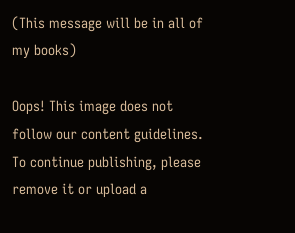(This message will be in all of my books)

Oops! This image does not follow our content guidelines. To continue publishing, please remove it or upload a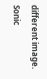different image.
Sonic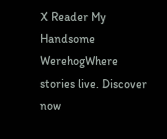X Reader My Handsome WerehogWhere stories live. Discover now